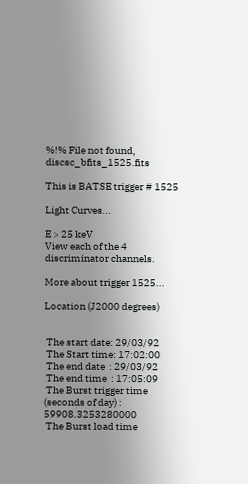%!% File not found, discsc_bfits_1525.fits

This is BATSE trigger # 1525

Light Curves...

E > 25 keV
View each of the 4 discriminator channels.

More about trigger 1525...

Location (J2000 degrees)


 The start date: 29/03/92
 The Start time: 17:02:00
 The end date  : 29/03/92
 The end time  : 17:05:09
 The Burst trigger time (seconds of day) :    59908.3253280000
 The Burst load time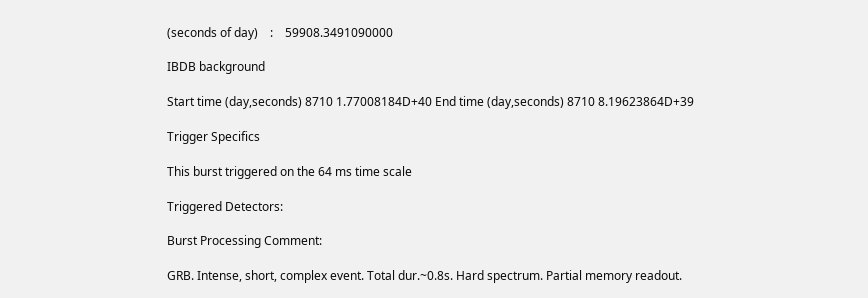(seconds of day)    :    59908.3491090000

IBDB background

Start time (day,seconds) 8710 1.77008184D+40 End time (day,seconds) 8710 8.19623864D+39

Trigger Specifics

This burst triggered on the 64 ms time scale

Triggered Detectors:

Burst Processing Comment:

GRB. Intense, short, complex event. Total dur.~0.8s. Hard spectrum. Partial memory readout.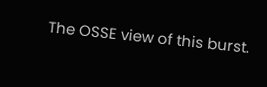The OSSE view of this burst.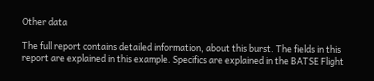Other data

The full report contains detailed information, about this burst. The fields in this report are explained in this example. Specifics are explained in the BATSE Flight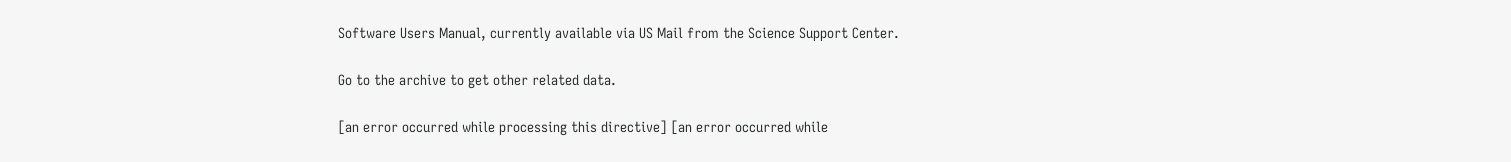Software Users Manual, currently available via US Mail from the Science Support Center.

Go to the archive to get other related data.

[an error occurred while processing this directive] [an error occurred while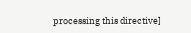processing this directive]